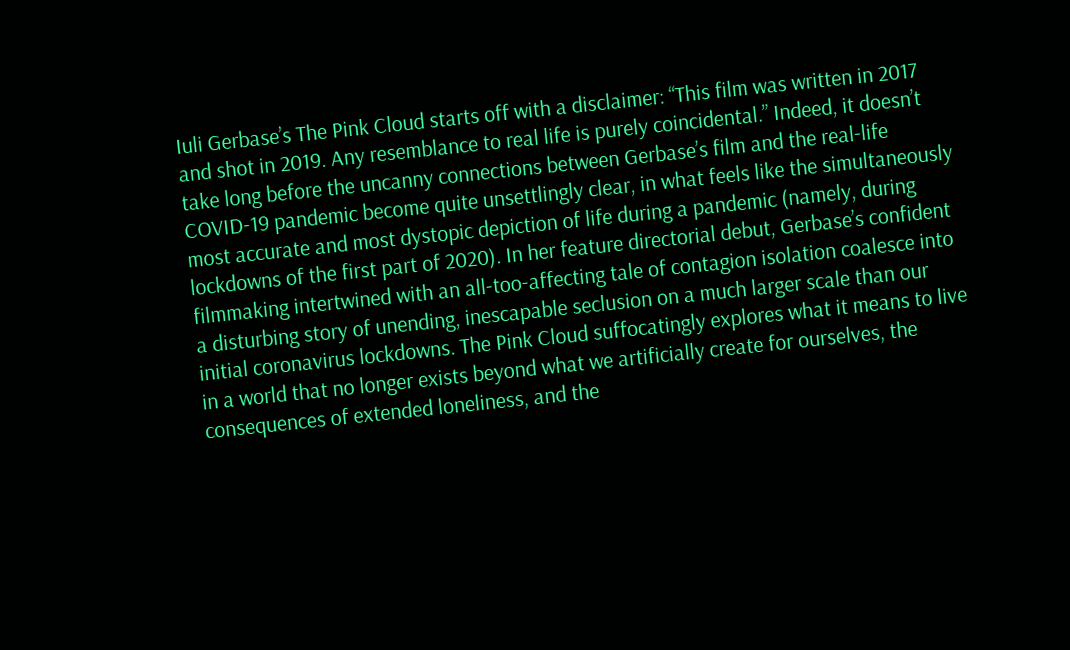Iuli Gerbase’s The Pink Cloud starts off with a disclaimer: “This film was written in 2017 and shot in 2019. Any resemblance to real life is purely coincidental.” Indeed, it doesn’t take long before the uncanny connections between Gerbase’s film and the real-life COVID-19 pandemic become quite unsettlingly clear, in what feels like the simultaneously most accurate and most dystopic depiction of life during a pandemic (namely, during lockdowns of the first part of 2020). In her feature directorial debut, Gerbase’s confident filmmaking intertwined with an all-too-affecting tale of contagion isolation coalesce into a disturbing story of unending, inescapable seclusion on a much larger scale than our initial coronavirus lockdowns. The Pink Cloud suffocatingly explores what it means to live in a world that no longer exists beyond what we artificially create for ourselves, the consequences of extended loneliness, and the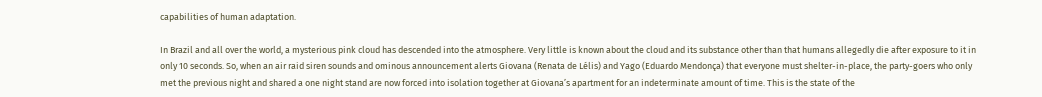capabilities of human adaptation.

In Brazil and all over the world, a mysterious pink cloud has descended into the atmosphere. Very little is known about the cloud and its substance other than that humans allegedly die after exposure to it in only 10 seconds. So, when an air raid siren sounds and ominous announcement alerts Giovana (Renata de Lélis) and Yago (Eduardo Mendonça) that everyone must shelter-in-place, the party-goers who only met the previous night and shared a one night stand are now forced into isolation together at Giovana’s apartment for an indeterminate amount of time. This is the state of the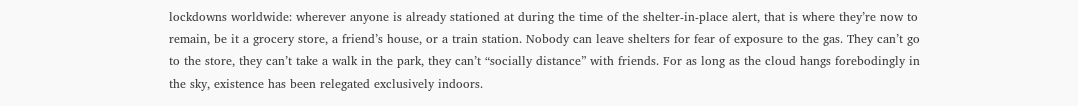lockdowns worldwide: wherever anyone is already stationed at during the time of the shelter-in-place alert, that is where they’re now to remain, be it a grocery store, a friend’s house, or a train station. Nobody can leave shelters for fear of exposure to the gas. They can’t go to the store, they can’t take a walk in the park, they can’t “socially distance” with friends. For as long as the cloud hangs forebodingly in the sky, existence has been relegated exclusively indoors.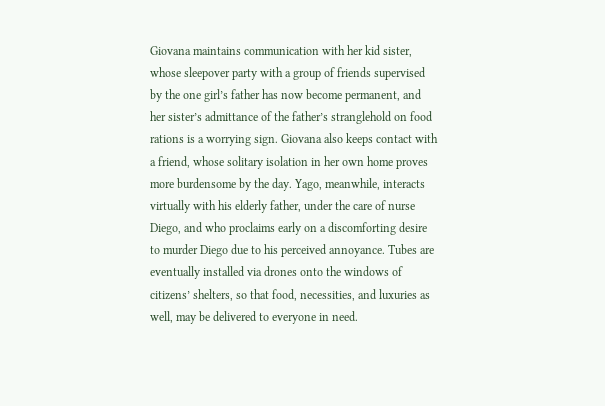Giovana maintains communication with her kid sister, whose sleepover party with a group of friends supervised by the one girl’s father has now become permanent, and her sister’s admittance of the father’s stranglehold on food rations is a worrying sign. Giovana also keeps contact with a friend, whose solitary isolation in her own home proves more burdensome by the day. Yago, meanwhile, interacts virtually with his elderly father, under the care of nurse Diego, and who proclaims early on a discomforting desire to murder Diego due to his perceived annoyance. Tubes are eventually installed via drones onto the windows of citizens’ shelters, so that food, necessities, and luxuries as well, may be delivered to everyone in need.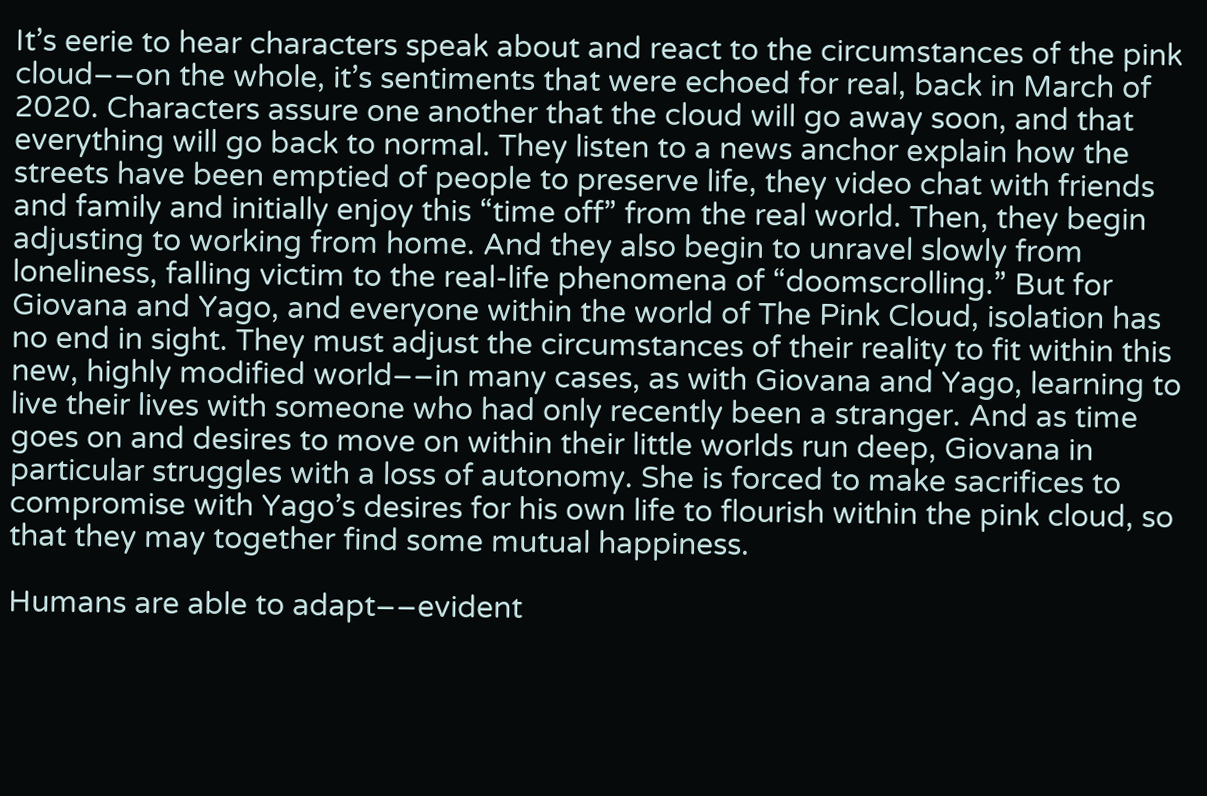It’s eerie to hear characters speak about and react to the circumstances of the pink cloud––on the whole, it’s sentiments that were echoed for real, back in March of 2020. Characters assure one another that the cloud will go away soon, and that everything will go back to normal. They listen to a news anchor explain how the streets have been emptied of people to preserve life, they video chat with friends and family and initially enjoy this “time off” from the real world. Then, they begin adjusting to working from home. And they also begin to unravel slowly from loneliness, falling victim to the real-life phenomena of “doomscrolling.” But for Giovana and Yago, and everyone within the world of The Pink Cloud, isolation has no end in sight. They must adjust the circumstances of their reality to fit within this new, highly modified world––in many cases, as with Giovana and Yago, learning to live their lives with someone who had only recently been a stranger. And as time goes on and desires to move on within their little worlds run deep, Giovana in particular struggles with a loss of autonomy. She is forced to make sacrifices to compromise with Yago’s desires for his own life to flourish within the pink cloud, so that they may together find some mutual happiness.

Humans are able to adapt––evident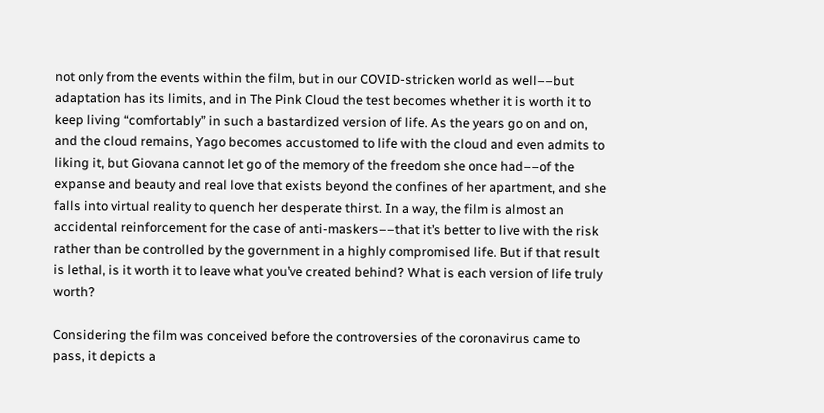not only from the events within the film, but in our COVID-stricken world as well––but adaptation has its limits, and in The Pink Cloud the test becomes whether it is worth it to keep living “comfortably” in such a bastardized version of life. As the years go on and on, and the cloud remains, Yago becomes accustomed to life with the cloud and even admits to liking it, but Giovana cannot let go of the memory of the freedom she once had––of the expanse and beauty and real love that exists beyond the confines of her apartment, and she falls into virtual reality to quench her desperate thirst. In a way, the film is almost an accidental reinforcement for the case of anti-maskers––that it’s better to live with the risk rather than be controlled by the government in a highly compromised life. But if that result is lethal, is it worth it to leave what you’ve created behind? What is each version of life truly worth?

Considering the film was conceived before the controversies of the coronavirus came to pass, it depicts a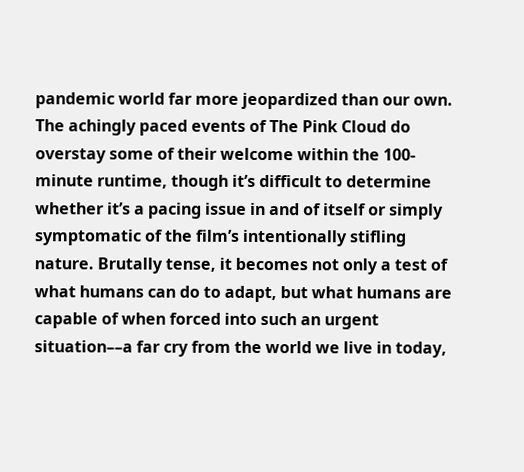pandemic world far more jeopardized than our own. The achingly paced events of The Pink Cloud do overstay some of their welcome within the 100-minute runtime, though it’s difficult to determine whether it’s a pacing issue in and of itself or simply symptomatic of the film’s intentionally stifling nature. Brutally tense, it becomes not only a test of what humans can do to adapt, but what humans are capable of when forced into such an urgent situation––a far cry from the world we live in today,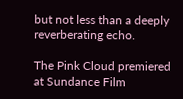but not less than a deeply reverberating echo.

The Pink Cloud premiered at Sundance Film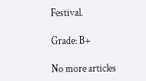Festival.

Grade: B+

No more articles